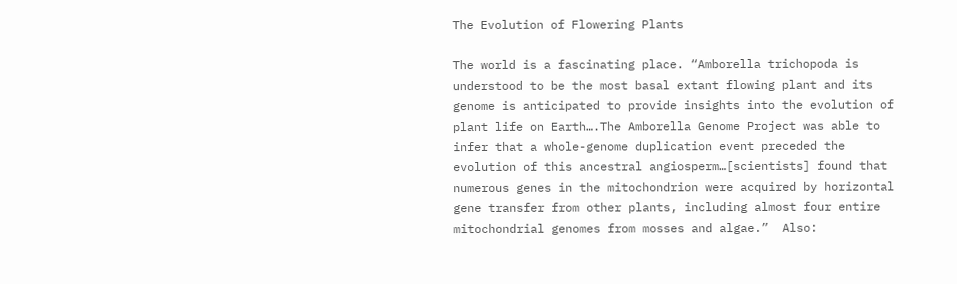The Evolution of Flowering Plants

The world is a fascinating place. “Amborella trichopoda is understood to be the most basal extant flowing plant and its genome is anticipated to provide insights into the evolution of plant life on Earth….The Amborella Genome Project was able to infer that a whole-genome duplication event preceded the evolution of this ancestral angiosperm…[scientists] found that numerous genes in the mitochondrion were acquired by horizontal gene transfer from other plants, including almost four entire mitochondrial genomes from mosses and algae.”  Also: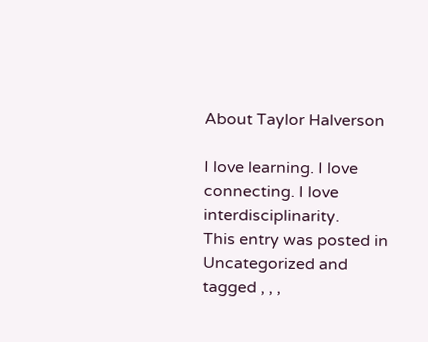About Taylor Halverson

I love learning. I love connecting. I love interdisciplinarity.
This entry was posted in Uncategorized and tagged , , ,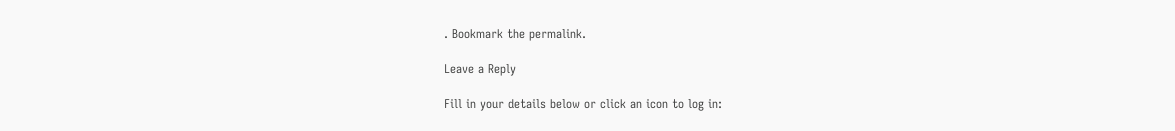. Bookmark the permalink.

Leave a Reply

Fill in your details below or click an icon to log in: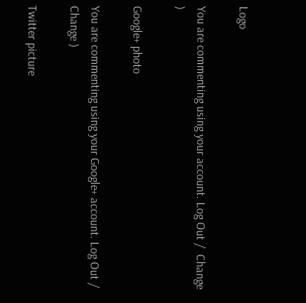Logo

You are commenting using your account. Log Out /  Change )

Google+ photo

You are commenting using your Google+ account. Log Out /  Change )

Twitter picture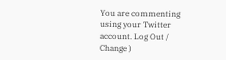You are commenting using your Twitter account. Log Out /  Change )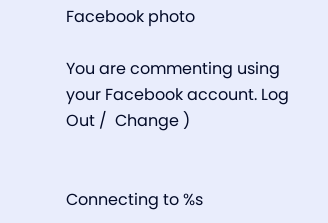Facebook photo

You are commenting using your Facebook account. Log Out /  Change )


Connecting to %s